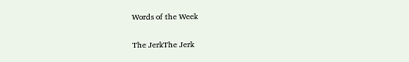Words of the Week

The JerkThe Jerk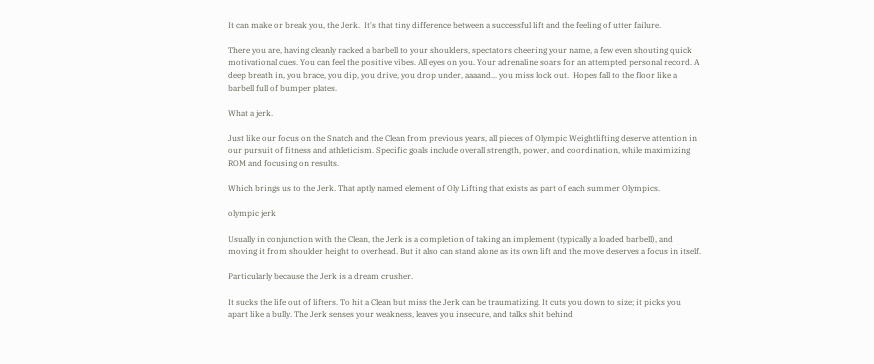It can make or break you, the Jerk.  It's that tiny difference between a successful lift and the feeling of utter failure.

There you are, having cleanly racked a barbell to your shoulders, spectators cheering your name, a few even shouting quick motivational cues. You can feel the positive vibes. All eyes on you. Your adrenaline soars for an attempted personal record. A deep breath in, you brace, you dip, you drive, you drop under, aaaand... you miss lock out.  Hopes fall to the floor like a barbell full of bumper plates.

What a jerk.

Just like our focus on the Snatch and the Clean from previous years, all pieces of Olympic Weightlifting deserve attention in our pursuit of fitness and athleticism. Specific goals include overall strength, power, and coordination, while maximizing ROM and focusing on results.

Which brings us to the Jerk. That aptly named element of Oly Lifting that exists as part of each summer Olympics.

olympic jerk

Usually in conjunction with the Clean, the Jerk is a completion of taking an implement (typically a loaded barbell), and moving it from shoulder height to overhead. But it also can stand alone as its own lift and the move deserves a focus in itself.

Particularly because the Jerk is a dream crusher.

It sucks the life out of lifters. To hit a Clean but miss the Jerk can be traumatizing. It cuts you down to size; it picks you apart like a bully. The Jerk senses your weakness, leaves you insecure, and talks shit behind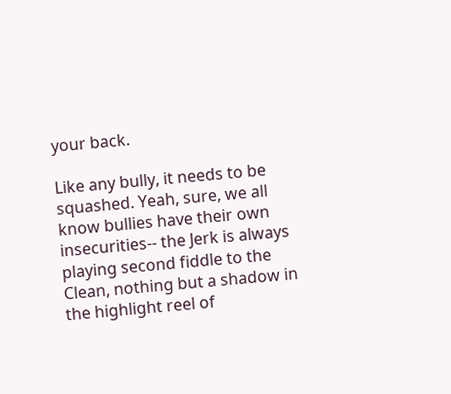your back.

Like any bully, it needs to be squashed. Yeah, sure, we all know bullies have their own insecurities-- the Jerk is always playing second fiddle to the Clean, nothing but a shadow in the highlight reel of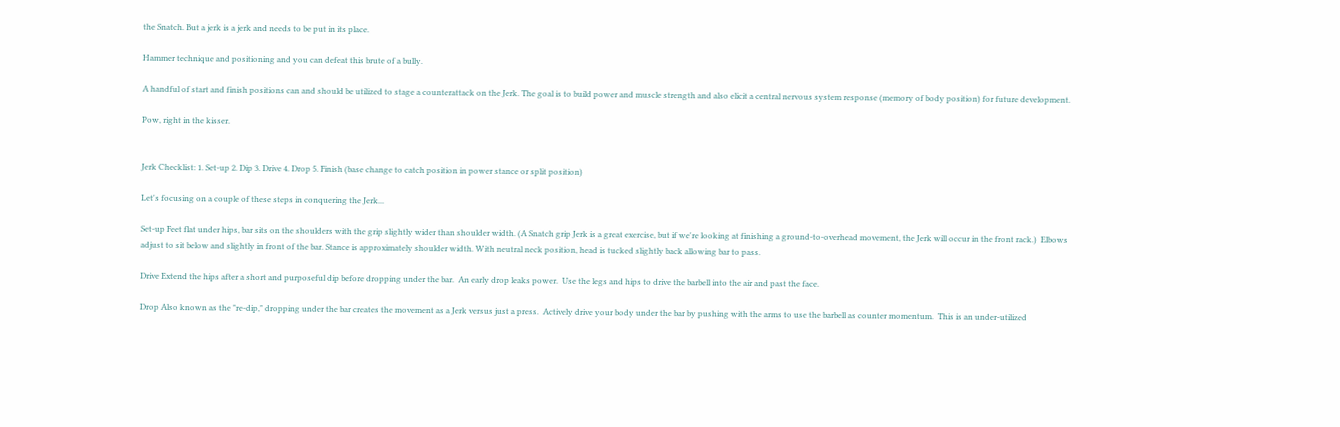the Snatch. But a jerk is a jerk and needs to be put in its place.

Hammer technique and positioning and you can defeat this brute of a bully.

A handful of start and finish positions can and should be utilized to stage a counterattack on the Jerk. The goal is to build power and muscle strength and also elicit a central nervous system response (memory of body position) for future development.

Pow, right in the kisser.


Jerk Checklist: 1. Set-up 2. Dip 3. Drive 4. Drop 5. Finish (base change to catch position in power stance or split position)

Let's focusing on a couple of these steps in conquering the Jerk...

Set-up Feet flat under hips, bar sits on the shoulders with the grip slightly wider than shoulder width. (A Snatch grip Jerk is a great exercise, but if we're looking at finishing a ground-to-overhead movement, the Jerk will occur in the front rack.)  Elbows adjust to sit below and slightly in front of the bar. Stance is approximately shoulder width. With neutral neck position, head is tucked slightly back allowing bar to pass.

Drive Extend the hips after a short and purposeful dip before dropping under the bar.  An early drop leaks power.  Use the legs and hips to drive the barbell into the air and past the face.

Drop Also known as the "re-dip," dropping under the bar creates the movement as a Jerk versus just a press.  Actively drive your body under the bar by pushing with the arms to use the barbell as counter momentum.  This is an under-utilized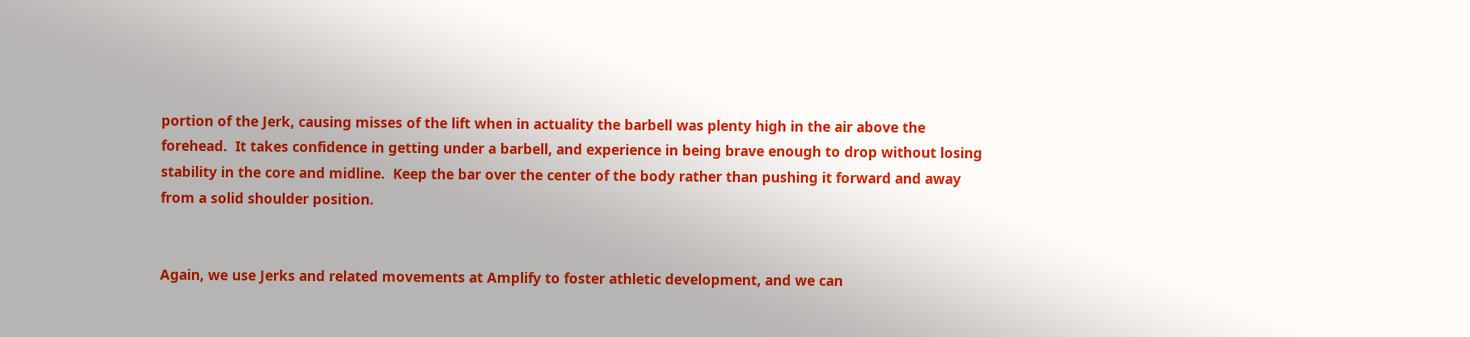portion of the Jerk, causing misses of the lift when in actuality the barbell was plenty high in the air above the forehead.  It takes confidence in getting under a barbell, and experience in being brave enough to drop without losing stability in the core and midline.  Keep the bar over the center of the body rather than pushing it forward and away from a solid shoulder position.


Again, we use Jerks and related movements at Amplify to foster athletic development, and we can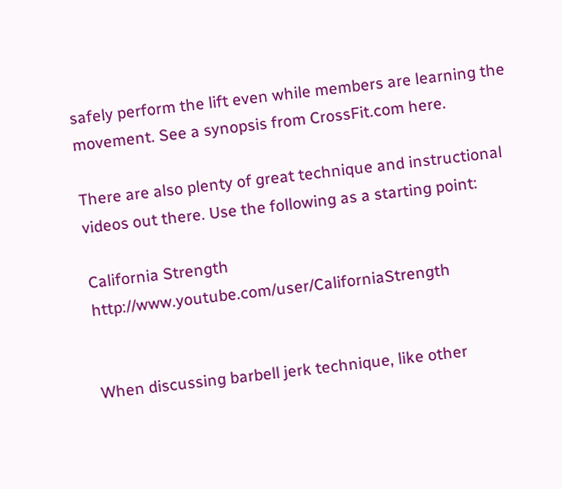safely perform the lift even while members are learning the movement. See a synopsis from CrossFit.com here.

There are also plenty of great technique and instructional videos out there. Use the following as a starting point:

California Strength http://www.youtube.com/user/CaliforniaStrength


When discussing barbell jerk technique, like other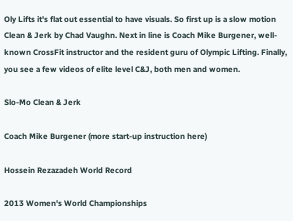Oly Lifts it's flat out essential to have visuals. So first up is a slow motion Clean & Jerk by Chad Vaughn. Next in line is Coach Mike Burgener, well-known CrossFit instructor and the resident guru of Olympic Lifting. Finally, you see a few videos of elite level C&J, both men and women.

Slo-Mo Clean & Jerk

Coach Mike Burgener (more start-up instruction here)

Hossein Rezazadeh World Record

2013 Women's World Championships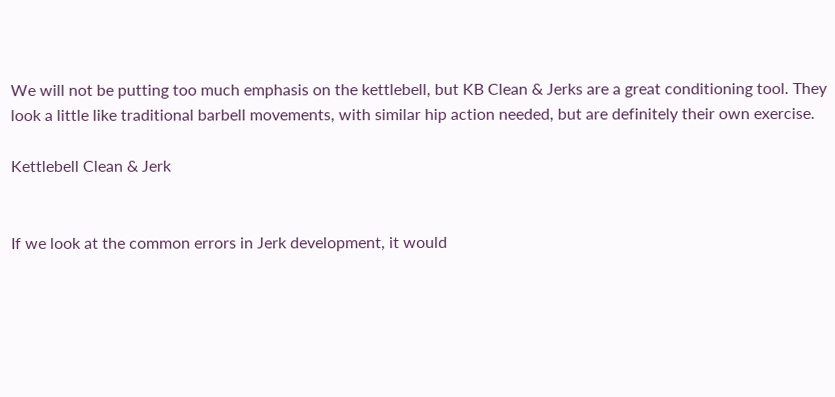We will not be putting too much emphasis on the kettlebell, but KB Clean & Jerks are a great conditioning tool. They look a little like traditional barbell movements, with similar hip action needed, but are definitely their own exercise.

Kettlebell Clean & Jerk


If we look at the common errors in Jerk development, it would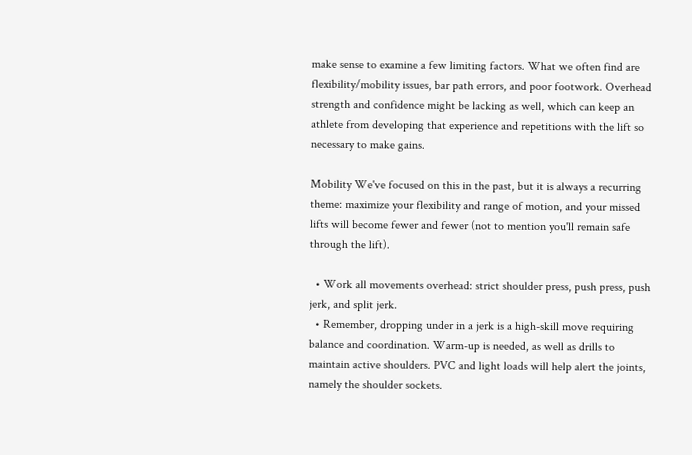make sense to examine a few limiting factors. What we often find are flexibility/mobility issues, bar path errors, and poor footwork. Overhead strength and confidence might be lacking as well, which can keep an athlete from developing that experience and repetitions with the lift so necessary to make gains.

Mobility We've focused on this in the past, but it is always a recurring theme: maximize your flexibility and range of motion, and your missed lifts will become fewer and fewer (not to mention you'll remain safe through the lift).

  • Work all movements overhead: strict shoulder press, push press, push jerk, and split jerk.
  • Remember, dropping under in a jerk is a high-skill move requiring balance and coordination. Warm-up is needed, as well as drills to maintain active shoulders. PVC and light loads will help alert the joints, namely the shoulder sockets.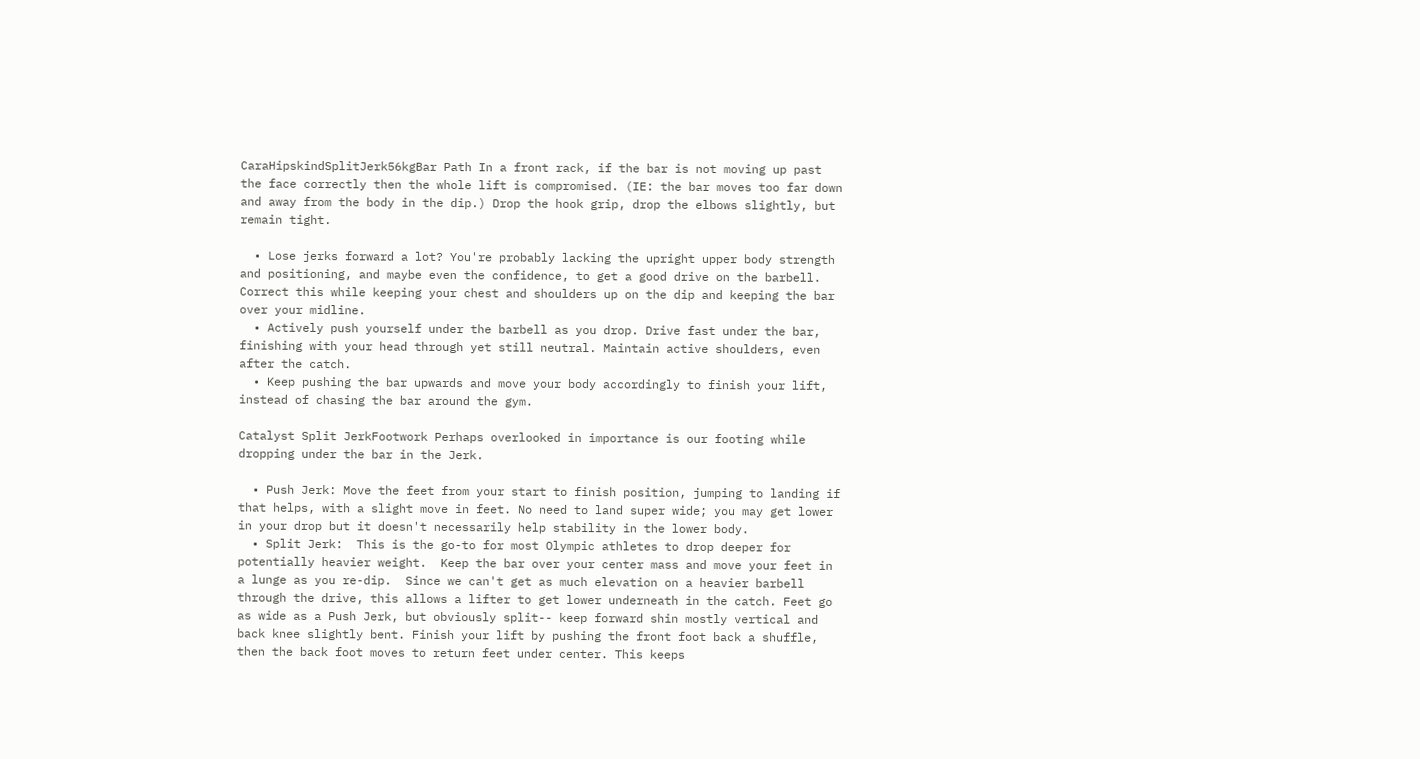CaraHipskindSplitJerk56kgBar Path In a front rack, if the bar is not moving up past the face correctly then the whole lift is compromised. (IE: the bar moves too far down and away from the body in the dip.) Drop the hook grip, drop the elbows slightly, but remain tight.

  • Lose jerks forward a lot? You're probably lacking the upright upper body strength and positioning, and maybe even the confidence, to get a good drive on the barbell. Correct this while keeping your chest and shoulders up on the dip and keeping the bar over your midline.
  • Actively push yourself under the barbell as you drop. Drive fast under the bar, finishing with your head through yet still neutral. Maintain active shoulders, even after the catch.
  • Keep pushing the bar upwards and move your body accordingly to finish your lift, instead of chasing the bar around the gym.

Catalyst Split JerkFootwork Perhaps overlooked in importance is our footing while dropping under the bar in the Jerk.

  • Push Jerk: Move the feet from your start to finish position, jumping to landing if that helps, with a slight move in feet. No need to land super wide; you may get lower in your drop but it doesn't necessarily help stability in the lower body.
  • Split Jerk:  This is the go-to for most Olympic athletes to drop deeper for potentially heavier weight.  Keep the bar over your center mass and move your feet in a lunge as you re-dip.  Since we can't get as much elevation on a heavier barbell through the drive, this allows a lifter to get lower underneath in the catch. Feet go as wide as a Push Jerk, but obviously split-- keep forward shin mostly vertical and back knee slightly bent. Finish your lift by pushing the front foot back a shuffle, then the back foot moves to return feet under center. This keeps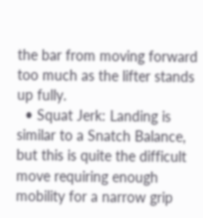the bar from moving forward too much as the lifter stands up fully.
  • Squat Jerk: Landing is similar to a Snatch Balance, but this is quite the difficult move requiring enough mobility for a narrow grip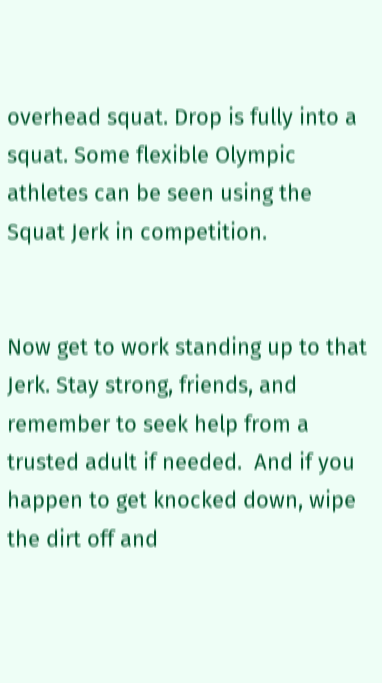overhead squat. Drop is fully into a squat. Some flexible Olympic athletes can be seen using the Squat Jerk in competition.


Now get to work standing up to that Jerk. Stay strong, friends, and remember to seek help from a trusted adult if needed.  And if you happen to get knocked down, wipe the dirt off and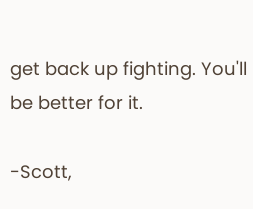get back up fighting. You'll be better for it.

-Scott,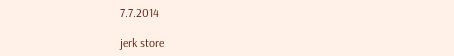7.7.2014

jerk store